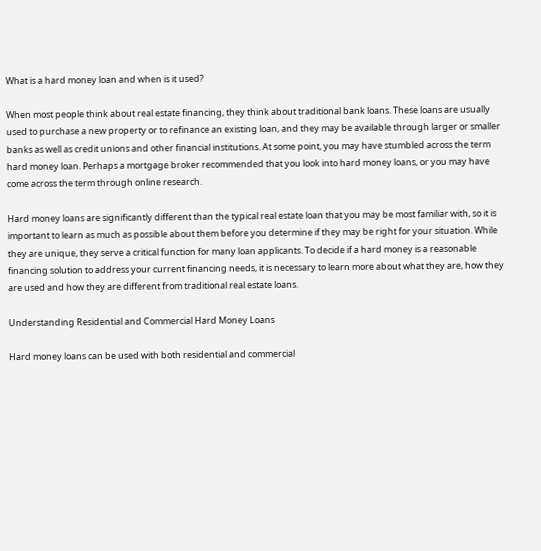What is a hard money loan and when is it used?

When most people think about real estate financing, they think about traditional bank loans. These loans are usually used to purchase a new property or to refinance an existing loan, and they may be available through larger or smaller banks as well as credit unions and other financial institutions. At some point, you may have stumbled across the term hard money loan. Perhaps a mortgage broker recommended that you look into hard money loans, or you may have come across the term through online research.

Hard money loans are significantly different than the typical real estate loan that you may be most familiar with, so it is important to learn as much as possible about them before you determine if they may be right for your situation. While they are unique, they serve a critical function for many loan applicants. To decide if a hard money is a reasonable financing solution to address your current financing needs, it is necessary to learn more about what they are, how they are used and how they are different from traditional real estate loans.

Understanding Residential and Commercial Hard Money Loans

Hard money loans can be used with both residential and commercial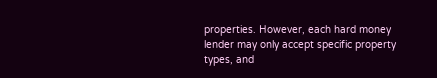properties. However, each hard money lender may only accept specific property types, and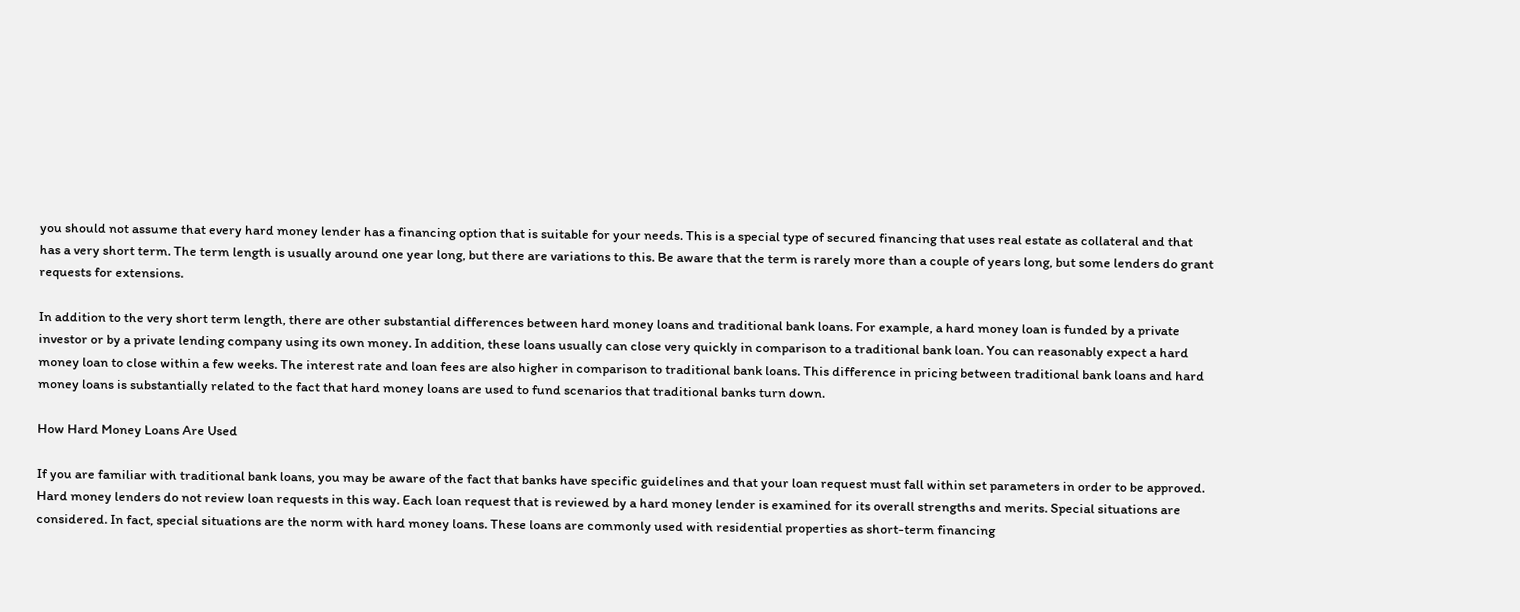you should not assume that every hard money lender has a financing option that is suitable for your needs. This is a special type of secured financing that uses real estate as collateral and that has a very short term. The term length is usually around one year long, but there are variations to this. Be aware that the term is rarely more than a couple of years long, but some lenders do grant requests for extensions.

In addition to the very short term length, there are other substantial differences between hard money loans and traditional bank loans. For example, a hard money loan is funded by a private investor or by a private lending company using its own money. In addition, these loans usually can close very quickly in comparison to a traditional bank loan. You can reasonably expect a hard money loan to close within a few weeks. The interest rate and loan fees are also higher in comparison to traditional bank loans. This difference in pricing between traditional bank loans and hard money loans is substantially related to the fact that hard money loans are used to fund scenarios that traditional banks turn down.

How Hard Money Loans Are Used

If you are familiar with traditional bank loans, you may be aware of the fact that banks have specific guidelines and that your loan request must fall within set parameters in order to be approved. Hard money lenders do not review loan requests in this way. Each loan request that is reviewed by a hard money lender is examined for its overall strengths and merits. Special situations are considered. In fact, special situations are the norm with hard money loans. These loans are commonly used with residential properties as short-term financing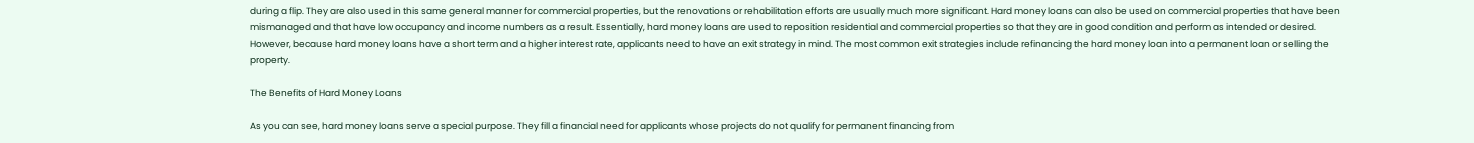during a flip. They are also used in this same general manner for commercial properties, but the renovations or rehabilitation efforts are usually much more significant. Hard money loans can also be used on commercial properties that have been mismanaged and that have low occupancy and income numbers as a result. Essentially, hard money loans are used to reposition residential and commercial properties so that they are in good condition and perform as intended or desired. However, because hard money loans have a short term and a higher interest rate, applicants need to have an exit strategy in mind. The most common exit strategies include refinancing the hard money loan into a permanent loan or selling the property.

The Benefits of Hard Money Loans

As you can see, hard money loans serve a special purpose. They fill a financial need for applicants whose projects do not qualify for permanent financing from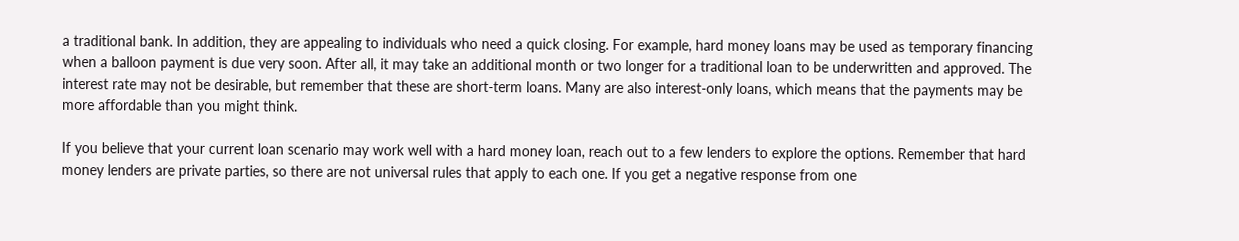a traditional bank. In addition, they are appealing to individuals who need a quick closing. For example, hard money loans may be used as temporary financing when a balloon payment is due very soon. After all, it may take an additional month or two longer for a traditional loan to be underwritten and approved. The interest rate may not be desirable, but remember that these are short-term loans. Many are also interest-only loans, which means that the payments may be more affordable than you might think.

If you believe that your current loan scenario may work well with a hard money loan, reach out to a few lenders to explore the options. Remember that hard money lenders are private parties, so there are not universal rules that apply to each one. If you get a negative response from one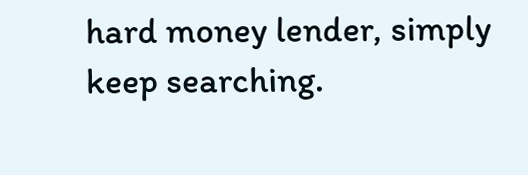hard money lender, simply keep searching.